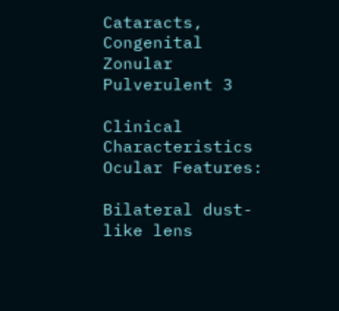Cataracts, Congenital Zonular Pulverulent 3

Clinical Characteristics
Ocular Features:

Bilateral dust-like lens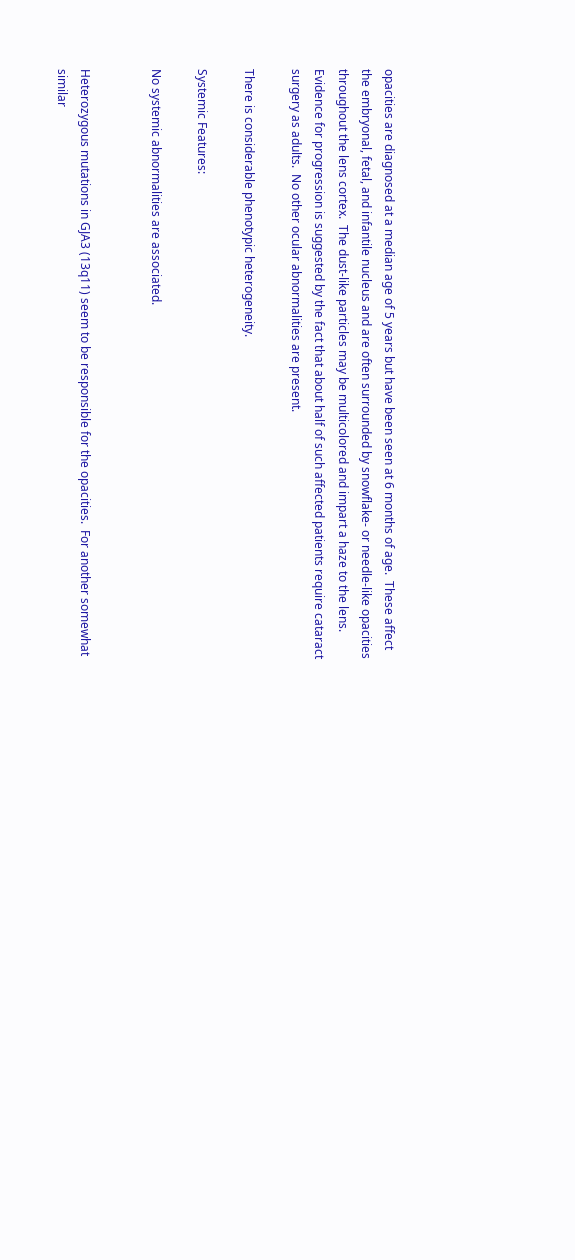opacities are diagnosed at a median age of 5 years but have been seen at 6 months of age.  These affect the embryonal, fetal, and infantile nucleus and are often surrounded by snowflake- or needle-like opacities throughout the lens cortex.  The dust-like particles may be multicolored and impart a haze to the lens.  Evidence for progression is suggested by the fact that about half of such affected patients require cataract surgery as adults.  No other ocular abnormalities are present.

There is considerable phenotypic heterogeneity.

Systemic Features:

No systemic abnormalities are associated.


Heterozygous mutations in GJA3 (13q11) seem to be responsible for the opacities.  For another somewhat similar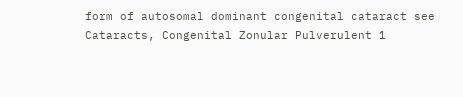form of autosomal dominant congenital cataract see Cataracts, Congenital Zonular Pulverulent 1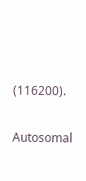(116200).

Autosomal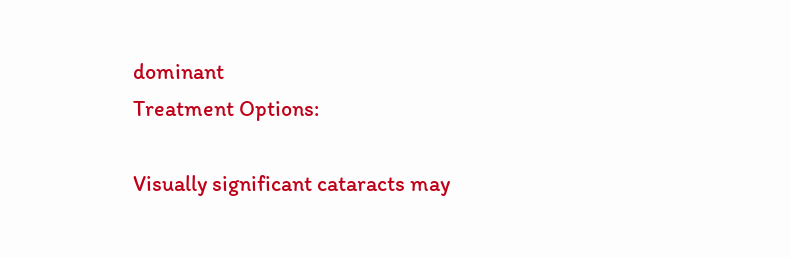dominant
Treatment Options:

Visually significant cataracts may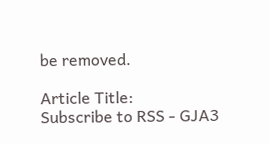be removed.

Article Title:
Subscribe to RSS - GJA3